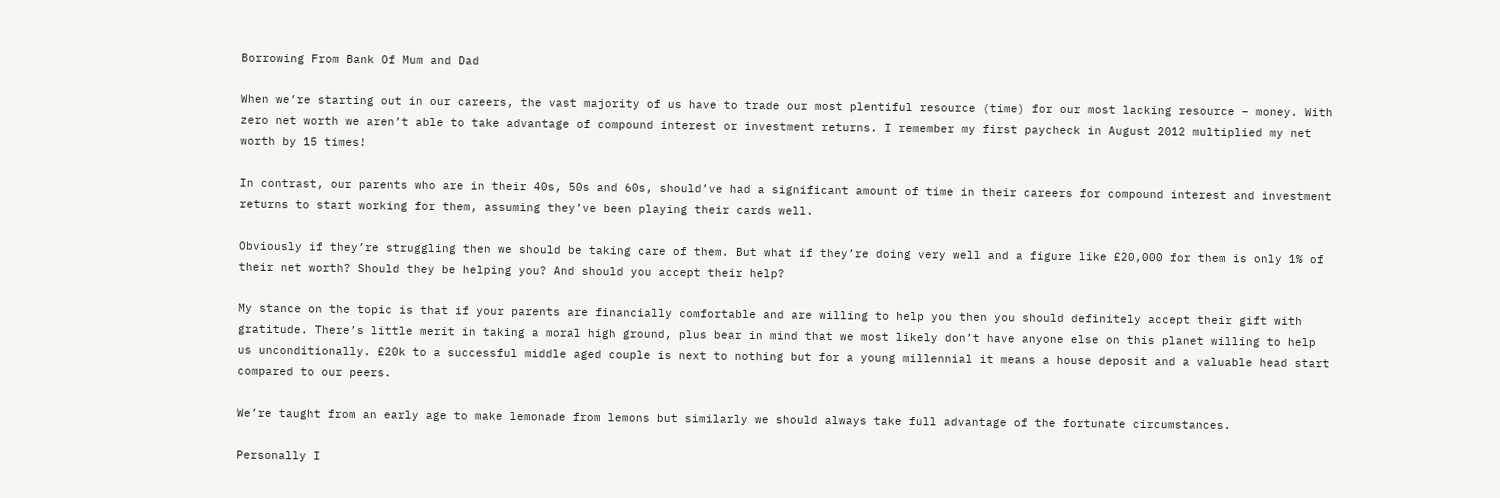Borrowing From Bank Of Mum and Dad

When we’re starting out in our careers, the vast majority of us have to trade our most plentiful resource (time) for our most lacking resource – money. With zero net worth we aren’t able to take advantage of compound interest or investment returns. I remember my first paycheck in August 2012 multiplied my net worth by 15 times!

In contrast, our parents who are in their 40s, 50s and 60s, should’ve had a significant amount of time in their careers for compound interest and investment returns to start working for them, assuming they’ve been playing their cards well.

Obviously if they’re struggling then we should be taking care of them. But what if they’re doing very well and a figure like £20,000 for them is only 1% of their net worth? Should they be helping you? And should you accept their help?

My stance on the topic is that if your parents are financially comfortable and are willing to help you then you should definitely accept their gift with gratitude. There’s little merit in taking a moral high ground, plus bear in mind that we most likely don’t have anyone else on this planet willing to help us unconditionally. £20k to a successful middle aged couple is next to nothing but for a young millennial it means a house deposit and a valuable head start compared to our peers.

We’re taught from an early age to make lemonade from lemons but similarly we should always take full advantage of the fortunate circumstances.

Personally I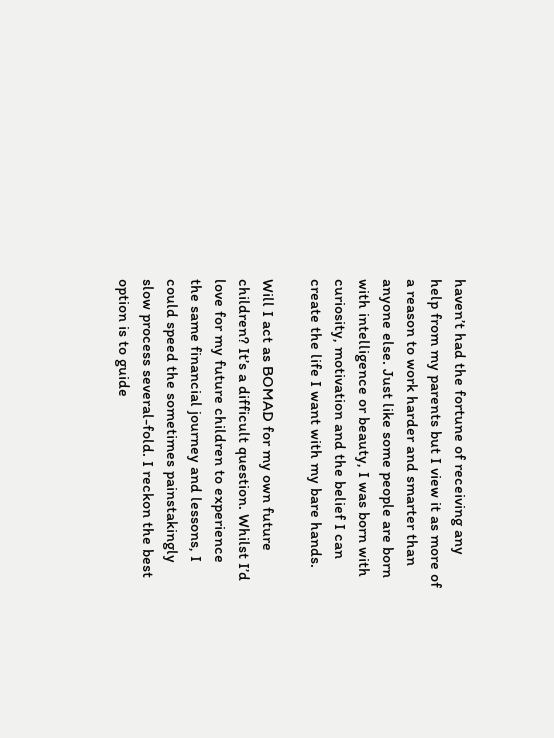haven’t had the fortune of receiving any help from my parents but I view it as more of a reason to work harder and smarter than anyone else. Just like some people are born with intelligence or beauty, I was born with curiosity, motivation and the belief I can create the life I want with my bare hands.

Will I act as BOMAD for my own future children? It’s a difficult question. Whilst I’d love for my future children to experience the same financial journey and lessons, I could speed the sometimes painstakingly slow process several-fold. I reckon the best option is to guide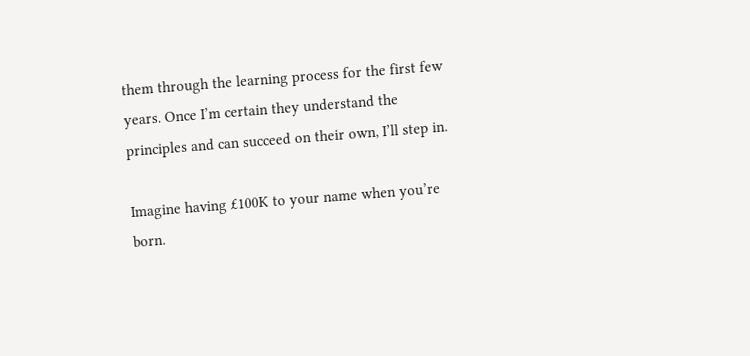them through the learning process for the first few years. Once I’m certain they understand the principles and can succeed on their own, I’ll step in.

Imagine having £100K to your name when you’re born.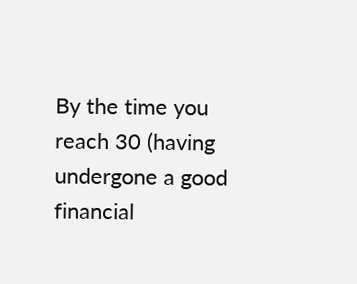By the time you reach 30 (having undergone a good financial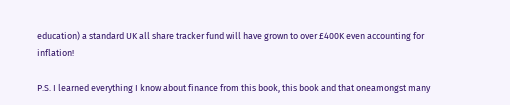education) a standard UK all share tracker fund will have grown to over £400K even accounting for inflation!

P.S. I learned everything I know about finance from this book, this book and that oneamongst many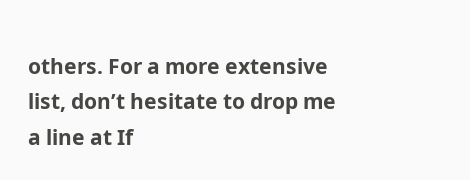others. For a more extensive list, don’t hesitate to drop me a line at If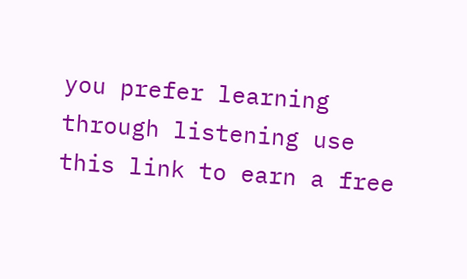you prefer learning through listening use this link to earn a free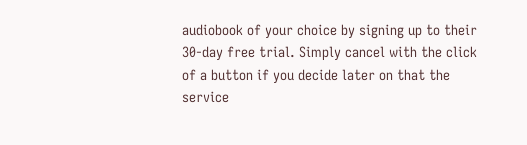audiobook of your choice by signing up to their 30-day free trial. Simply cancel with the click of a button if you decide later on that the service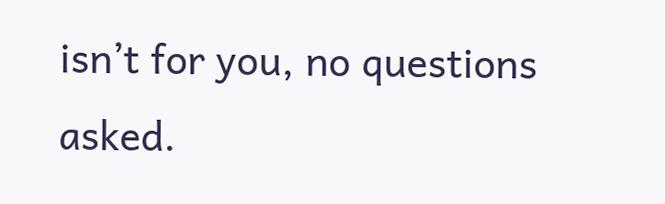isn’t for you, no questions asked.